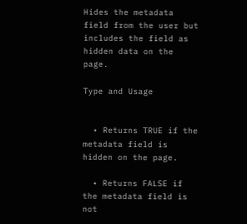Hides the metadata field from the user but includes the field as hidden data on the page.

Type and Usage


  • Returns TRUE if the metadata field is hidden on the page.

  • Returns FALSE if the metadata field is not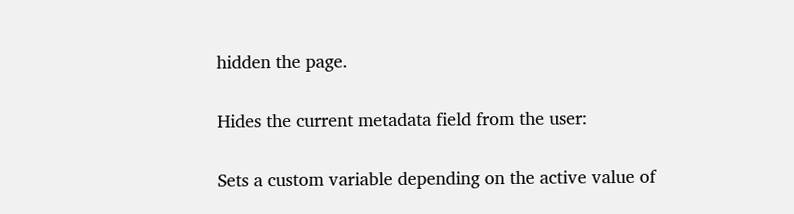hidden the page.


Hides the current metadata field from the user:


Sets a custom variable depending on the active value of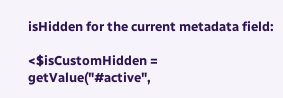isHidden for the current metadata field:

<$isCustomHidden = getValue("#active",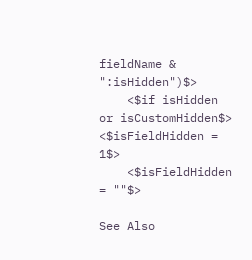fieldName & ":isHidden")$>
    <$if isHidden or isCustomHidden$>
<$isFieldHidden = 1$>
    <$isFieldHidden = ""$>

See Also